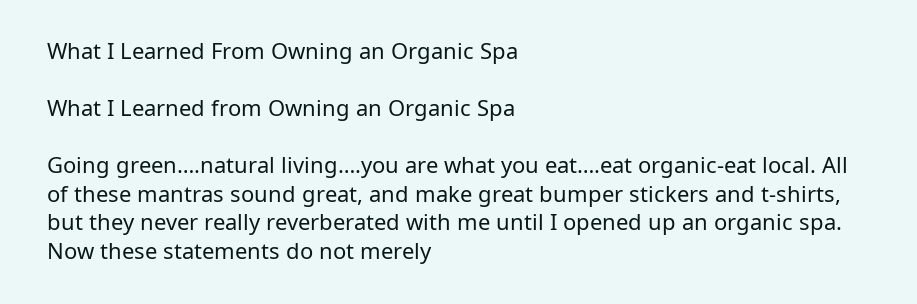What I Learned From Owning an Organic Spa

What I Learned from Owning an Organic Spa

Going green….natural living….you are what you eat….eat organic-eat local. All of these mantras sound great, and make great bumper stickers and t-shirts, but they never really reverberated with me until I opened up an organic spa. Now these statements do not merely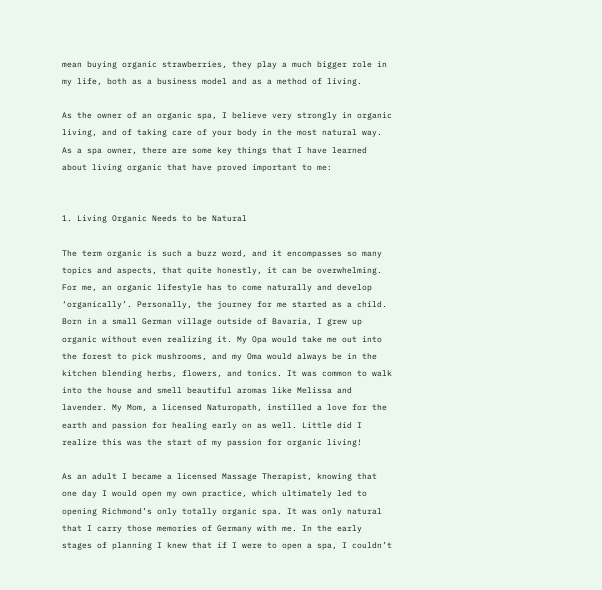mean buying organic strawberries, they play a much bigger role in my life, both as a business model and as a method of living.

As the owner of an organic spa, I believe very strongly in organic living, and of taking care of your body in the most natural way. As a spa owner, there are some key things that I have learned about living organic that have proved important to me:


1. Living Organic Needs to be Natural

The term organic is such a buzz word, and it encompasses so many topics and aspects, that quite honestly, it can be overwhelming. For me, an organic lifestyle has to come naturally and develop ‘organically’. Personally, the journey for me started as a child. Born in a small German village outside of Bavaria, I grew up organic without even realizing it. My Opa would take me out into the forest to pick mushrooms, and my Oma would always be in the kitchen blending herbs, flowers, and tonics. It was common to walk into the house and smell beautiful aromas like Melissa and lavender. My Mom, a licensed Naturopath, instilled a love for the earth and passion for healing early on as well. Little did I realize this was the start of my passion for organic living!

As an adult I became a licensed Massage Therapist, knowing that one day I would open my own practice, which ultimately led to opening Richmond’s only totally organic spa. It was only natural that I carry those memories of Germany with me. In the early stages of planning I knew that if I were to open a spa, I couldn’t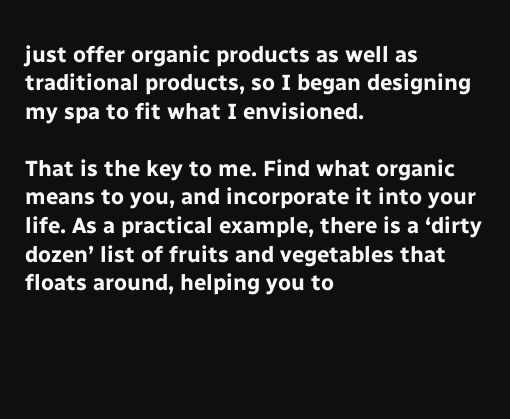just offer organic products as well as traditional products, so I began designing my spa to fit what I envisioned.

That is the key to me. Find what organic means to you, and incorporate it into your life. As a practical example, there is a ‘dirty dozen’ list of fruits and vegetables that floats around, helping you to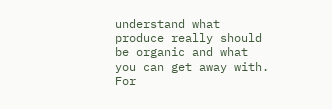understand what produce really should be organic and what you can get away with. For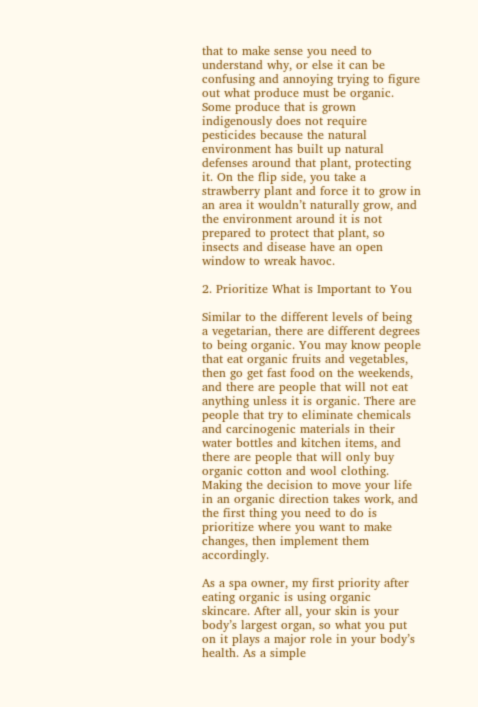that to make sense you need to understand why, or else it can be confusing and annoying trying to figure out what produce must be organic. Some produce that is grown indigenously does not require pesticides because the natural environment has built up natural defenses around that plant, protecting it. On the flip side, you take a strawberry plant and force it to grow in an area it wouldn’t naturally grow, and the environment around it is not prepared to protect that plant, so insects and disease have an open window to wreak havoc.

2. Prioritize What is Important to You

Similar to the different levels of being a vegetarian, there are different degrees to being organic. You may know people that eat organic fruits and vegetables, then go get fast food on the weekends, and there are people that will not eat anything unless it is organic. There are people that try to eliminate chemicals and carcinogenic materials in their water bottles and kitchen items, and there are people that will only buy organic cotton and wool clothing. Making the decision to move your life in an organic direction takes work, and the first thing you need to do is prioritize where you want to make changes, then implement them accordingly.

As a spa owner, my first priority after eating organic is using organic skincare. After all, your skin is your body’s largest organ, so what you put on it plays a major role in your body’s health. As a simple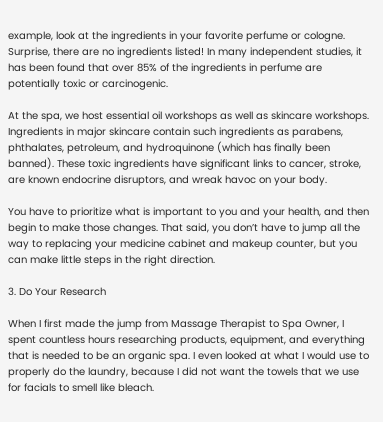example, look at the ingredients in your favorite perfume or cologne. Surprise, there are no ingredients listed! In many independent studies, it has been found that over 85% of the ingredients in perfume are potentially toxic or carcinogenic.

At the spa, we host essential oil workshops as well as skincare workshops. Ingredients in major skincare contain such ingredients as parabens, phthalates, petroleum, and hydroquinone (which has finally been banned). These toxic ingredients have significant links to cancer, stroke, are known endocrine disruptors, and wreak havoc on your body.

You have to prioritize what is important to you and your health, and then begin to make those changes. That said, you don’t have to jump all the way to replacing your medicine cabinet and makeup counter, but you can make little steps in the right direction.

3. Do Your Research

When I first made the jump from Massage Therapist to Spa Owner, I spent countless hours researching products, equipment, and everything that is needed to be an organic spa. I even looked at what I would use to properly do the laundry, because I did not want the towels that we use for facials to smell like bleach.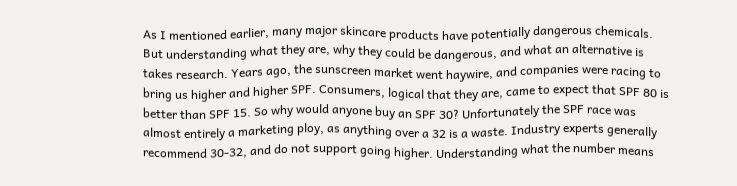As I mentioned earlier, many major skincare products have potentially dangerous chemicals. But understanding what they are, why they could be dangerous, and what an alternative is takes research. Years ago, the sunscreen market went haywire, and companies were racing to bring us higher and higher SPF. Consumers, logical that they are, came to expect that SPF 80 is better than SPF 15. So why would anyone buy an SPF 30? Unfortunately the SPF race was almost entirely a marketing ploy, as anything over a 32 is a waste. Industry experts generally recommend 30-32, and do not support going higher. Understanding what the number means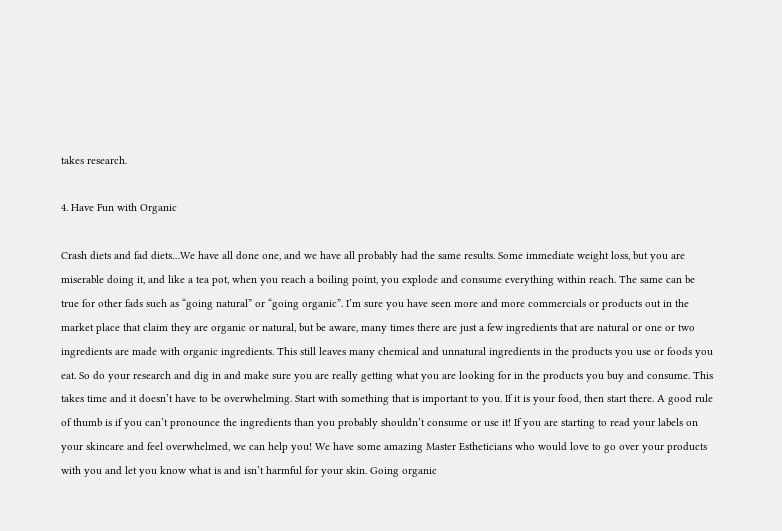takes research.

4. Have Fun with Organic

Crash diets and fad diets…We have all done one, and we have all probably had the same results. Some immediate weight loss, but you are miserable doing it, and like a tea pot, when you reach a boiling point, you explode and consume everything within reach. The same can be true for other fads such as “going natural” or “going organic”. I’m sure you have seen more and more commercials or products out in the market place that claim they are organic or natural, but be aware, many times there are just a few ingredients that are natural or one or two ingredients are made with organic ingredients. This still leaves many chemical and unnatural ingredients in the products you use or foods you eat. So do your research and dig in and make sure you are really getting what you are looking for in the products you buy and consume. This takes time and it doesn’t have to be overwhelming. Start with something that is important to you. If it is your food, then start there. A good rule of thumb is if you can’t pronounce the ingredients than you probably shouldn’t consume or use it! If you are starting to read your labels on your skincare and feel overwhelmed, we can help you! We have some amazing Master Estheticians who would love to go over your products with you and let you know what is and isn’t harmful for your skin. Going organic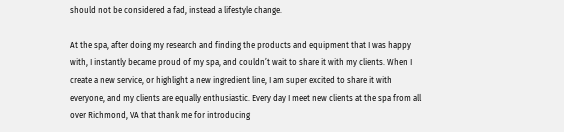should not be considered a fad, instead a lifestyle change.

At the spa, after doing my research and finding the products and equipment that I was happy with, I instantly became proud of my spa, and couldn’t wait to share it with my clients. When I create a new service, or highlight a new ingredient line, I am super excited to share it with everyone, and my clients are equally enthusiastic. Every day I meet new clients at the spa from all over Richmond, VA that thank me for introducing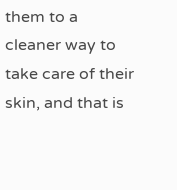them to a cleaner way to take care of their skin, and that is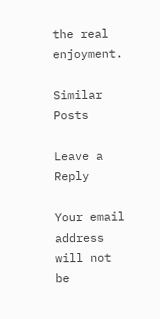the real enjoyment.

Similar Posts

Leave a Reply

Your email address will not be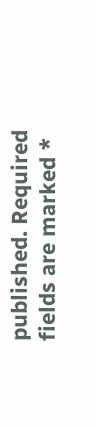published. Required fields are marked *